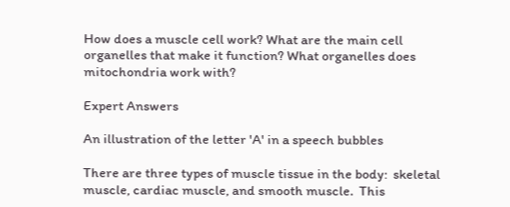How does a muscle cell work? What are the main cell organelles that make it function? What organelles does mitochondria work with?

Expert Answers

An illustration of the letter 'A' in a speech bubbles

There are three types of muscle tissue in the body:  skeletal muscle, cardiac muscle, and smooth muscle.  This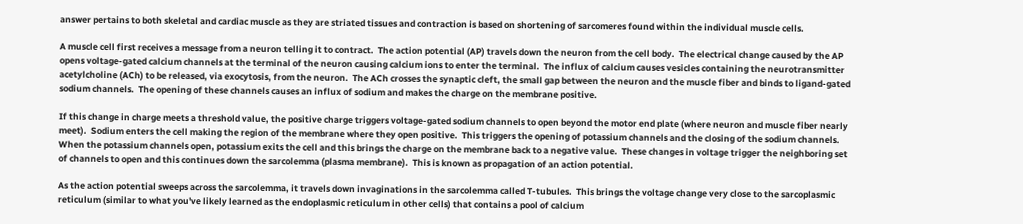answer pertains to both skeletal and cardiac muscle as they are striated tissues and contraction is based on shortening of sarcomeres found within the individual muscle cells.

A muscle cell first receives a message from a neuron telling it to contract.  The action potential (AP) travels down the neuron from the cell body.  The electrical change caused by the AP opens voltage-gated calcium channels at the terminal of the neuron causing calcium ions to enter the terminal.  The influx of calcium causes vesicles containing the neurotransmitter acetylcholine (ACh) to be released, via exocytosis, from the neuron.  The ACh crosses the synaptic cleft, the small gap between the neuron and the muscle fiber and binds to ligand-gated sodium channels.  The opening of these channels causes an influx of sodium and makes the charge on the membrane positive.

If this change in charge meets a threshold value, the positive charge triggers voltage-gated sodium channels to open beyond the motor end plate (where neuron and muscle fiber nearly meet).  Sodium enters the cell making the region of the membrane where they open positive.  This triggers the opening of potassium channels and the closing of the sodium channels.  When the potassium channels open, potassium exits the cell and this brings the charge on the membrane back to a negative value.  These changes in voltage trigger the neighboring set of channels to open and this continues down the sarcolemma (plasma membrane).  This is known as propagation of an action potential.

As the action potential sweeps across the sarcolemma, it travels down invaginations in the sarcolemma called T-tubules.  This brings the voltage change very close to the sarcoplasmic reticulum (similar to what you've likely learned as the endoplasmic reticulum in other cells) that contains a pool of calcium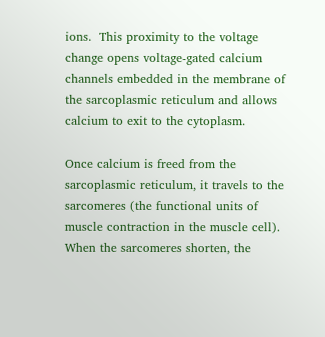ions.  This proximity to the voltage change opens voltage-gated calcium channels embedded in the membrane of the sarcoplasmic reticulum and allows calcium to exit to the cytoplasm.

Once calcium is freed from the sarcoplasmic reticulum, it travels to the sarcomeres (the functional units of muscle contraction in the muscle cell).  When the sarcomeres shorten, the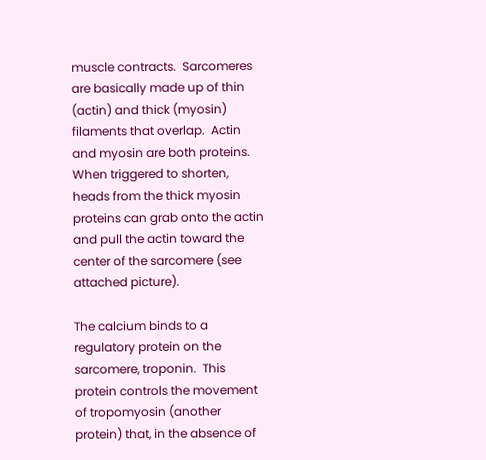muscle contracts.  Sarcomeres are basically made up of thin (actin) and thick (myosin) filaments that overlap.  Actin and myosin are both proteins.  When triggered to shorten, heads from the thick myosin proteins can grab onto the actin and pull the actin toward the center of the sarcomere (see attached picture).

The calcium binds to a regulatory protein on the sarcomere, troponin.  This protein controls the movement of tropomyosin (another protein) that, in the absence of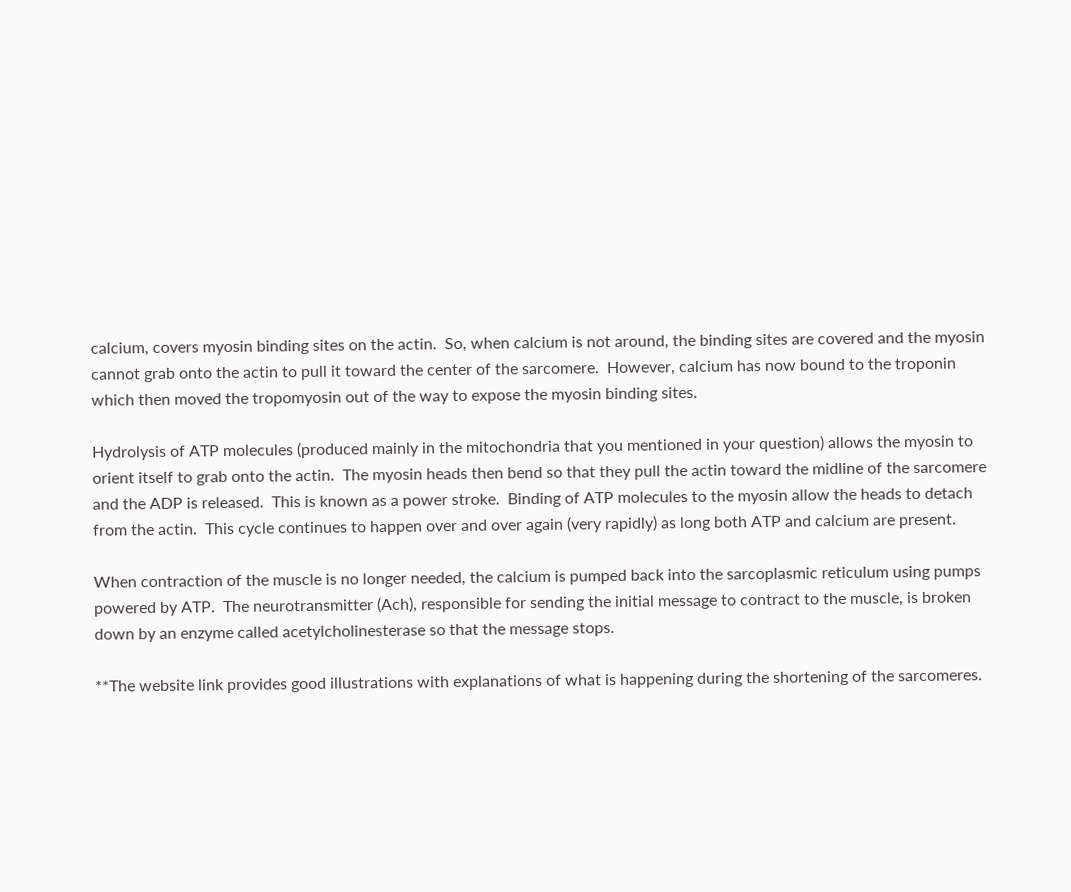calcium, covers myosin binding sites on the actin.  So, when calcium is not around, the binding sites are covered and the myosin cannot grab onto the actin to pull it toward the center of the sarcomere.  However, calcium has now bound to the troponin which then moved the tropomyosin out of the way to expose the myosin binding sites.

Hydrolysis of ATP molecules (produced mainly in the mitochondria that you mentioned in your question) allows the myosin to orient itself to grab onto the actin.  The myosin heads then bend so that they pull the actin toward the midline of the sarcomere and the ADP is released.  This is known as a power stroke.  Binding of ATP molecules to the myosin allow the heads to detach from the actin.  This cycle continues to happen over and over again (very rapidly) as long both ATP and calcium are present.

When contraction of the muscle is no longer needed, the calcium is pumped back into the sarcoplasmic reticulum using pumps powered by ATP.  The neurotransmitter (Ach), responsible for sending the initial message to contract to the muscle, is broken down by an enzyme called acetylcholinesterase so that the message stops.

**The website link provides good illustrations with explanations of what is happening during the shortening of the sarcomeres.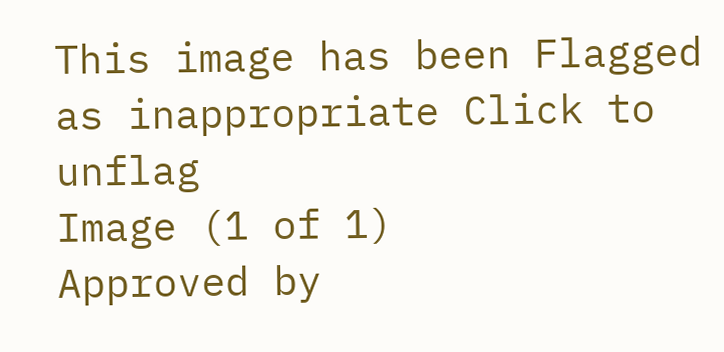This image has been Flagged as inappropriate Click to unflag
Image (1 of 1)
Approved by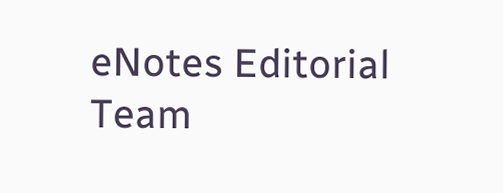eNotes Editorial Team